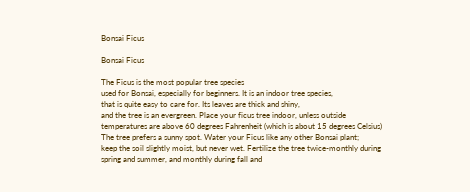Bonsai Ficus

Bonsai Ficus

The Ficus is the most popular tree species
used for Bonsai, especially for beginners. It is an indoor tree species,
that is quite easy to care for. Its leaves are thick and shiny,
and the tree is an evergreen. Place your ficus tree indoor, unless outside temperatures are above 60 degrees Fahrenheit (which is about 15 degrees Celsius) The tree prefers a sunny spot. Water your Ficus like any other Bonsai plant;
keep the soil slightly moist, but never wet. Fertilize the tree twice-monthly during spring and summer, and monthly during fall and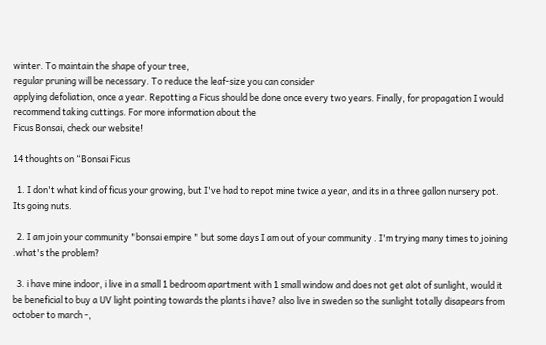winter. To maintain the shape of your tree,
regular pruning will be necessary. To reduce the leaf-size you can consider
applying defoliation, once a year. Repotting a Ficus should be done once every two years. Finally, for propagation I would recommend taking cuttings. For more information about the
Ficus Bonsai, check our website!

14 thoughts on “Bonsai Ficus

  1. I don't what kind of ficus your growing, but I've had to repot mine twice a year, and its in a three gallon nursery pot. Its going nuts.

  2. I am join your community "bonsai empire " but some days I am out of your community . I'm trying many times to joining .what's the problem?

  3. i have mine indoor, i live in a small 1 bedroom apartment with 1 small window and does not get alot of sunlight, would it be beneficial to buy a UV light pointing towards the plants i have? also live in sweden so the sunlight totally disapears from october to march -,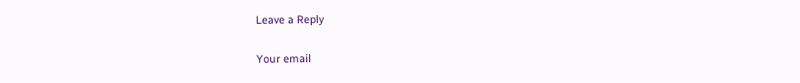Leave a Reply

Your email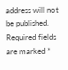address will not be published. Required fields are marked *